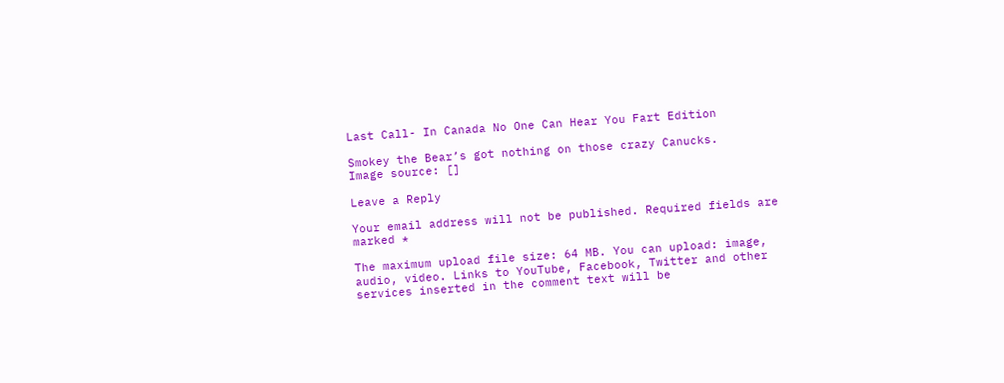Last Call- In Canada No One Can Hear You Fart Edition

Smokey the Bear’s got nothing on those crazy Canucks.
Image source: []

Leave a Reply

Your email address will not be published. Required fields are marked *

The maximum upload file size: 64 MB. You can upload: image, audio, video. Links to YouTube, Facebook, Twitter and other services inserted in the comment text will be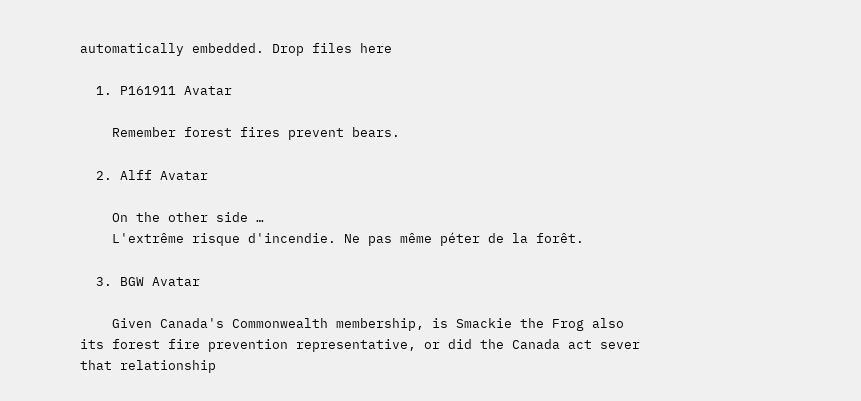automatically embedded. Drop files here

  1. P161911 Avatar

    Remember forest fires prevent bears.

  2. Alff Avatar

    On the other side …
    L'extrême risque d'incendie. Ne pas même péter de la forêt.

  3. BGW Avatar

    Given Canada's Commonwealth membership, is Smackie the Frog also its forest fire prevention representative, or did the Canada act sever that relationship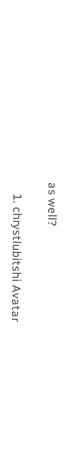as well?

    1. chrystlubitshi Avatar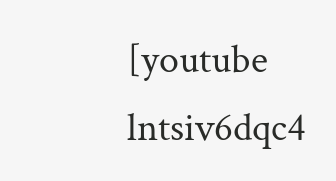[youtube lntsiv6dqc4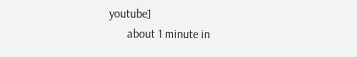youtube]
      about 1 minute in